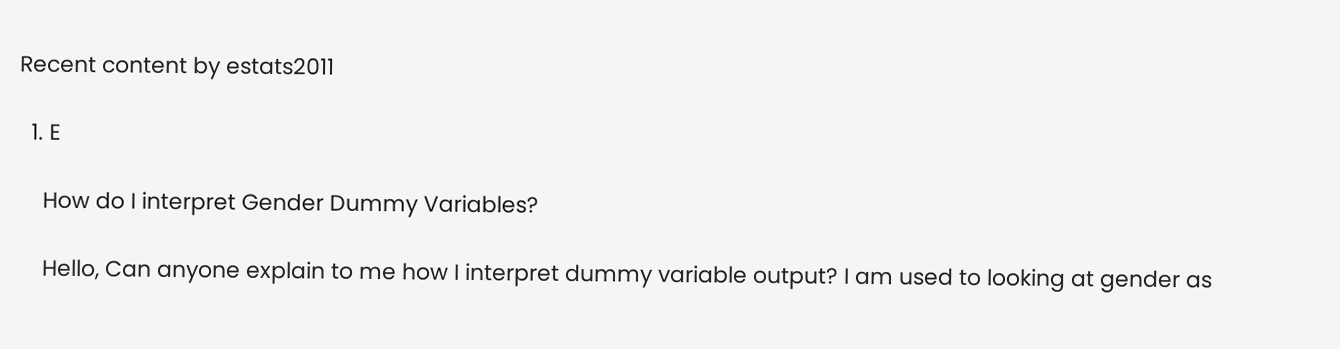Recent content by estats2011

  1. E

    How do I interpret Gender Dummy Variables?

    Hello, Can anyone explain to me how I interpret dummy variable output? I am used to looking at gender as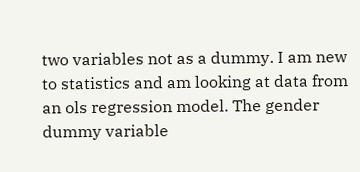two variables not as a dummy. I am new to statistics and am looking at data from an ols regression model. The gender dummy variable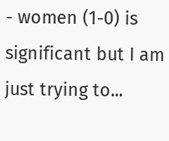- women (1-0) is significant but I am just trying to...